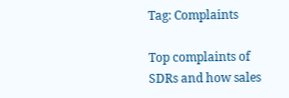Tag: Complaints

Top complaints of SDRs and how sales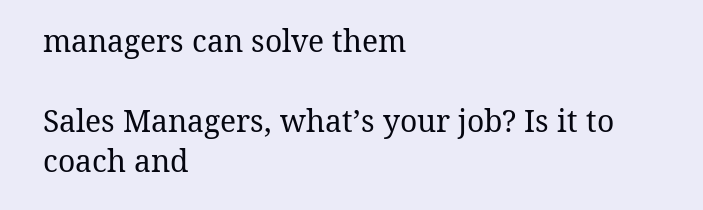managers can solve them

Sales Managers, what’s your job? Is it to coach and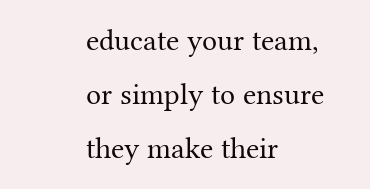educate your team, or simply to ensure they make their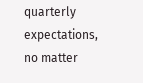quarterly expectations, no matter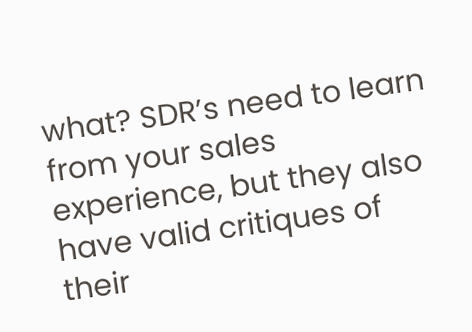what? SDR’s need to learn from your sales experience, but they also have valid critiques of their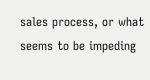sales process, or what seems to be impeding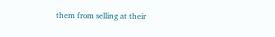them from selling at their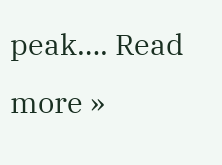peak…. Read more »